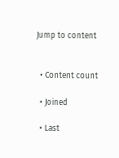Jump to content


  • Content count

  • Joined

  • Last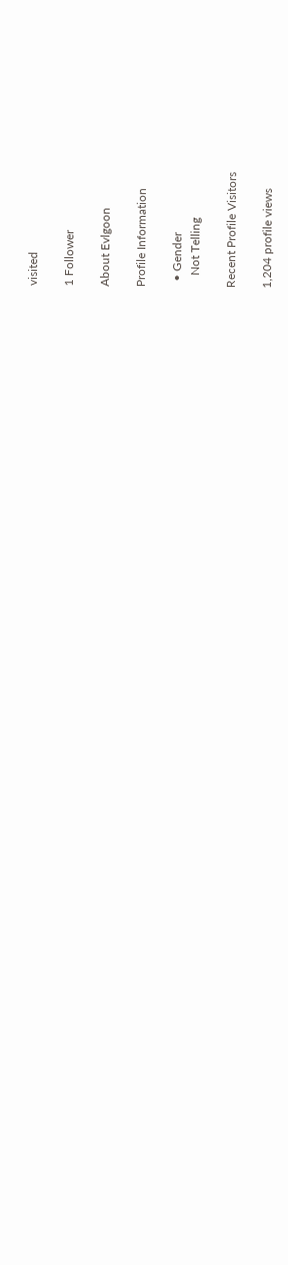visited

1 Follower

About Evlgoon

Profile Information

  • Gender
    Not Telling

Recent Profile Visitors

1,204 profile views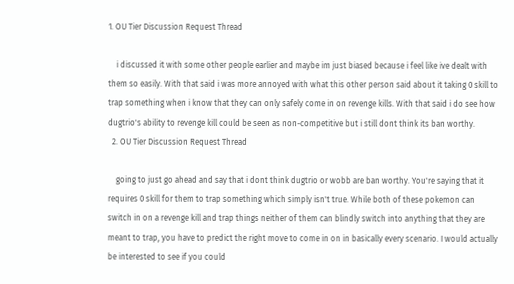1. OU Tier Discussion Request Thread

    i discussed it with some other people earlier and maybe im just biased because i feel like ive dealt with them so easily. With that said i was more annoyed with what this other person said about it taking 0 skill to trap something when i know that they can only safely come in on revenge kills. With that said i do see how dugtrio's ability to revenge kill could be seen as non-competitive but i still dont think its ban worthy.
  2. OU Tier Discussion Request Thread

    going to just go ahead and say that i dont think dugtrio or wobb are ban worthy. You're saying that it requires 0 skill for them to trap something which simply isn't true. While both of these pokemon can switch in on a revenge kill and trap things neither of them can blindly switch into anything that they are meant to trap, you have to predict the right move to come in on in basically every scenario. I would actually be interested to see if you could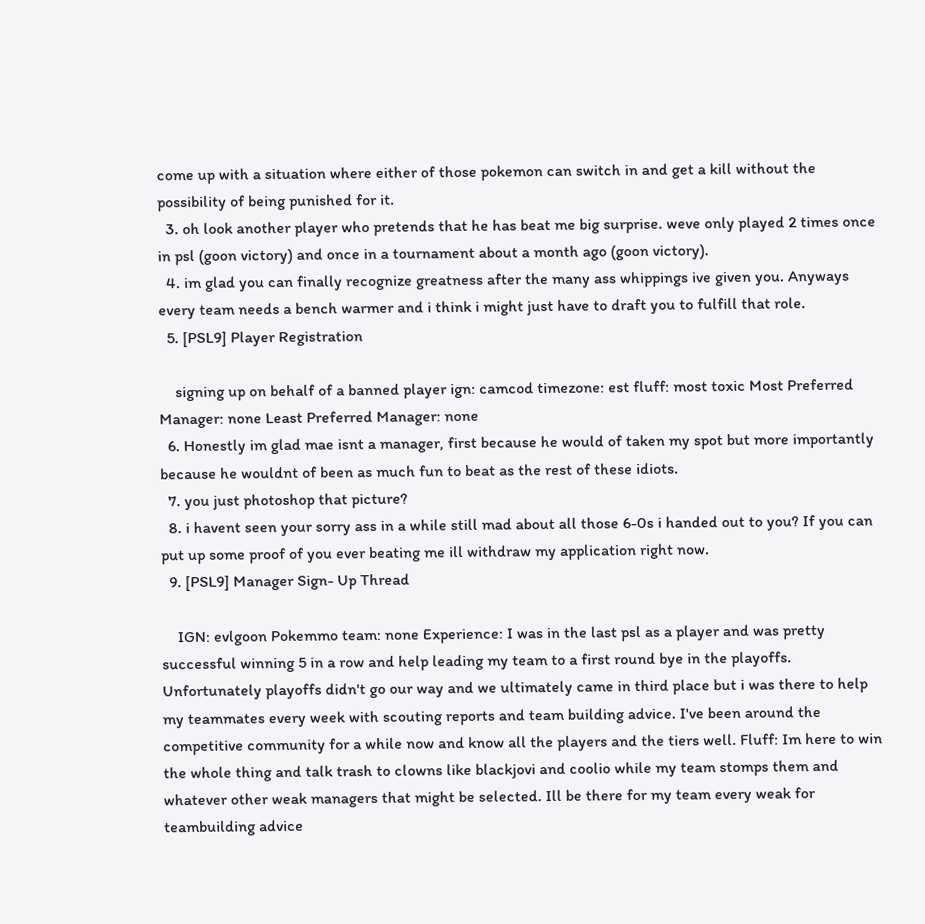come up with a situation where either of those pokemon can switch in and get a kill without the possibility of being punished for it.
  3. oh look another player who pretends that he has beat me big surprise. weve only played 2 times once in psl (goon victory) and once in a tournament about a month ago (goon victory).
  4. im glad you can finally recognize greatness after the many ass whippings ive given you. Anyways every team needs a bench warmer and i think i might just have to draft you to fulfill that role.
  5. [PSL9] Player Registration

    signing up on behalf of a banned player ign: camcod timezone: est fluff: most toxic Most Preferred Manager: none Least Preferred Manager: none
  6. Honestly im glad mae isnt a manager, first because he would of taken my spot but more importantly because he wouldnt of been as much fun to beat as the rest of these idiots.
  7. you just photoshop that picture?
  8. i havent seen your sorry ass in a while still mad about all those 6-0s i handed out to you? If you can put up some proof of you ever beating me ill withdraw my application right now.
  9. [PSL9] Manager Sign- Up Thread

    IGN: evlgoon Pokemmo team: none Experience: I was in the last psl as a player and was pretty successful winning 5 in a row and help leading my team to a first round bye in the playoffs. Unfortunately playoffs didn't go our way and we ultimately came in third place but i was there to help my teammates every week with scouting reports and team building advice. I've been around the competitive community for a while now and know all the players and the tiers well. Fluff: Im here to win the whole thing and talk trash to clowns like blackjovi and coolio while my team stomps them and whatever other weak managers that might be selected. Ill be there for my team every weak for teambuilding advice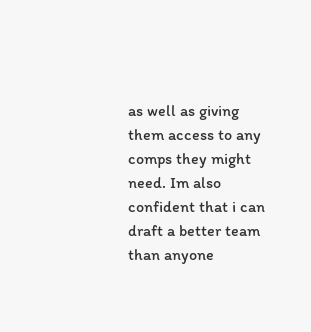as well as giving them access to any comps they might need. Im also confident that i can draft a better team than anyone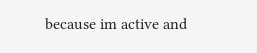because im active and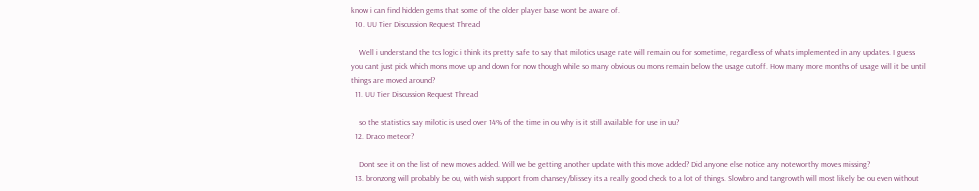know i can find hidden gems that some of the older player base wont be aware of.
  10. UU Tier Discussion Request Thread

    Well i understand the tcs logic i think its pretty safe to say that milotics usage rate will remain ou for sometime, regardless of whats implemented in any updates. I guess you cant just pick which mons move up and down for now though while so many obvious ou mons remain below the usage cutoff. How many more months of usage will it be until things are moved around?
  11. UU Tier Discussion Request Thread

    so the statistics say milotic is used over 14% of the time in ou why is it still available for use in uu?
  12. Draco meteor?

    Dont see it on the list of new moves added. Will we be getting another update with this move added? Did anyone else notice any noteworthy moves missing?
  13. bronzong will probably be ou, with wish support from chansey/blissey its a really good check to a lot of things. Slowbro and tangrowth will most likely be ou even without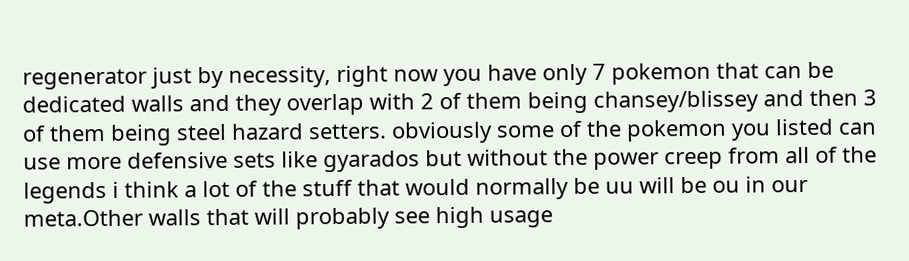regenerator just by necessity, right now you have only 7 pokemon that can be dedicated walls and they overlap with 2 of them being chansey/blissey and then 3 of them being steel hazard setters. obviously some of the pokemon you listed can use more defensive sets like gyarados but without the power creep from all of the legends i think a lot of the stuff that would normally be uu will be ou in our meta.Other walls that will probably see high usage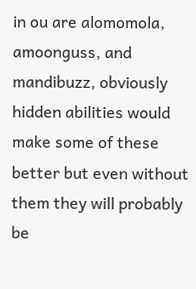in ou are alomomola, amoonguss, and mandibuzz, obviously hidden abilities would make some of these better but even without them they will probably be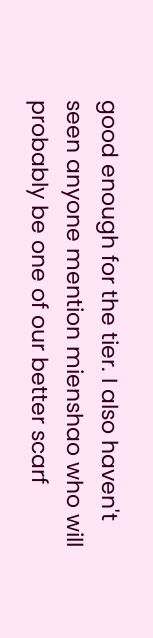good enough for the tier. I also haven't seen anyone mention mienshao who will probably be one of our better scarf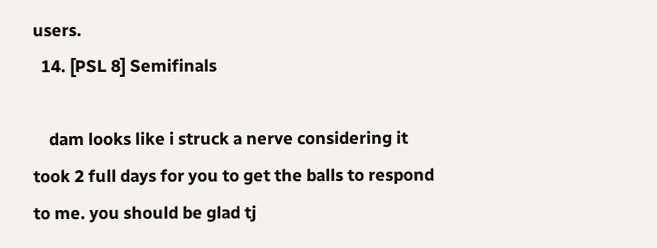users.
  14. [PSL 8] Semifinals

    dam looks like i struck a nerve considering it took 2 full days for you to get the balls to respond to me. you should be glad tj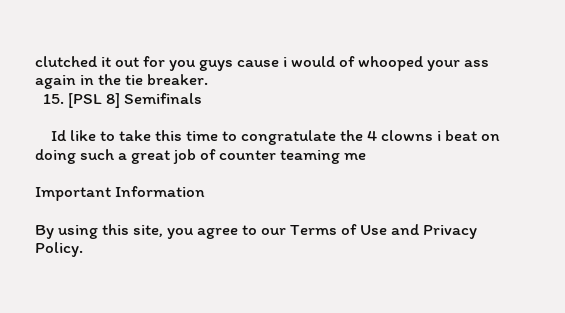clutched it out for you guys cause i would of whooped your ass again in the tie breaker.
  15. [PSL 8] Semifinals

    Id like to take this time to congratulate the 4 clowns i beat on doing such a great job of counter teaming me

Important Information

By using this site, you agree to our Terms of Use and Privacy Policy.